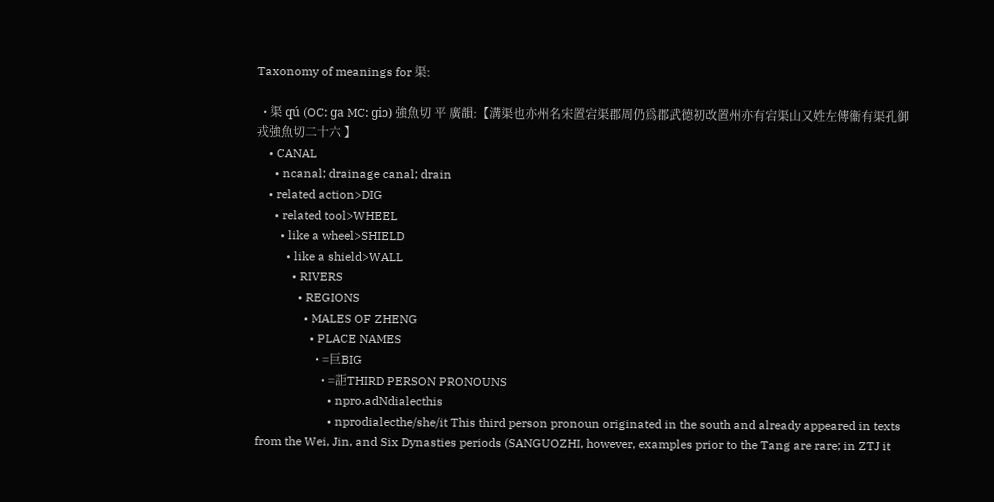Taxonomy of meanings for 渠:

  • 渠 qú (OC: ɡa MC: ɡiɔ) 強魚切 平 廣韻:【溝渠也亦州名宋置宕渠郡周仍爲郡武德初改置州亦有宕渠山又姓左傳衞有渠孔御戎強魚切二十六 】
    • CANAL
      • ncanal; drainage canal; drain
    • related action>DIG
      • related tool>WHEEL
        • like a wheel>SHIELD
          • like a shield>WALL
            • RIVERS
              • REGIONS
                • MALES OF ZHENG
                  • PLACE NAMES
                    • =巨BIG
                      • =詎THIRD PERSON PRONOUNS
                        • npro.adNdialecthis
                        • nprodialecthe/she/it This third person pronoun originated in the south and already appeared in texts from the Wei, Jin, and Six Dynasties periods (SANGUOZHI, however, examples prior to the Tang are rare; in ZTJ it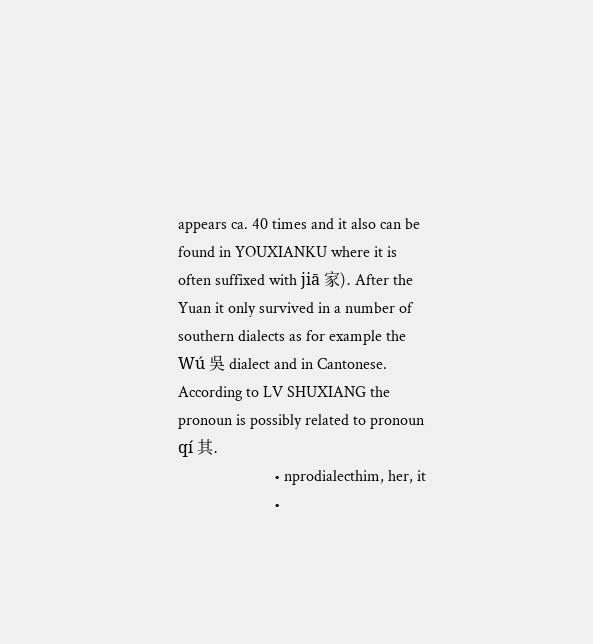appears ca. 40 times and it also can be found in YOUXIANKU where it is often suffixed with jiā 家). After the Yuan it only survived in a number of southern dialects as for example the Wú 吳 dialect and in Cantonese. According to LV SHUXIANG the pronoun is possibly related to pronoun qí 其.
                        • nprodialecthim, her, it
                        •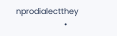nprodialectthey
                        •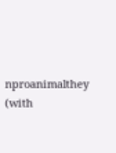nproanimalthey (with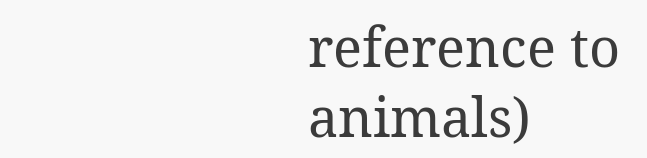reference to animals)